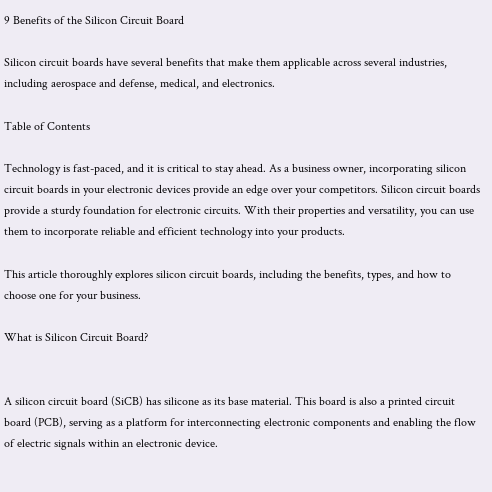9 Benefits of the Silicon Circuit Board

Silicon circuit boards have several benefits that make them applicable across several industries, including aerospace and defense, medical, and electronics.

Table of Contents

Technology is fast-paced, and it is critical to stay ahead. As a business owner, incorporating silicon circuit boards in your electronic devices provide an edge over your competitors. Silicon circuit boards provide a sturdy foundation for electronic circuits. With their properties and versatility, you can use them to incorporate reliable and efficient technology into your products.

This article thoroughly explores silicon circuit boards, including the benefits, types, and how to choose one for your business.

What is Silicon Circuit Board?


A silicon circuit board (SiCB) has silicone as its base material. This board is also a printed circuit board (PCB), serving as a platform for interconnecting electronic components and enabling the flow of electric signals within an electronic device.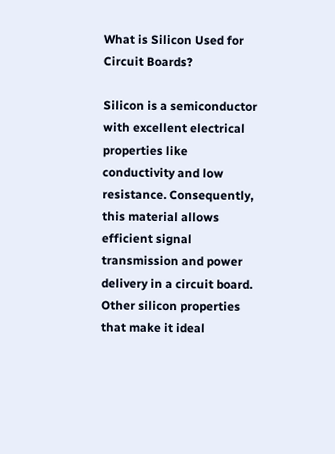What is Silicon Used for Circuit Boards?

Silicon is a semiconductor with excellent electrical properties like conductivity and low resistance. Consequently, this material allows efficient signal transmission and power delivery in a circuit board. Other silicon properties that make it ideal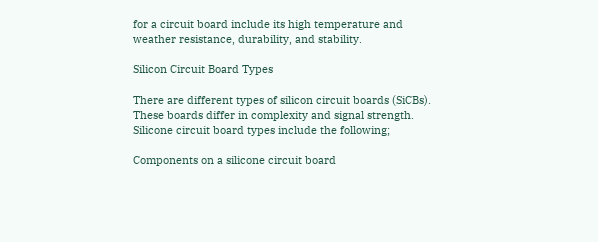for a circuit board include its high temperature and weather resistance, durability, and stability.

Silicon Circuit Board Types

There are different types of silicon circuit boards (SiCBs). These boards differ in complexity and signal strength. Silicone circuit board types include the following;

Components on a silicone circuit board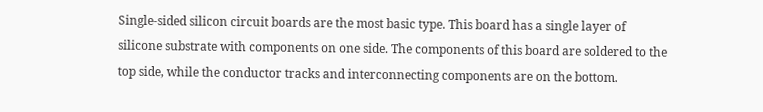Single-sided silicon circuit boards are the most basic type. This board has a single layer of silicone substrate with components on one side. The components of this board are soldered to the top side, while the conductor tracks and interconnecting components are on the bottom.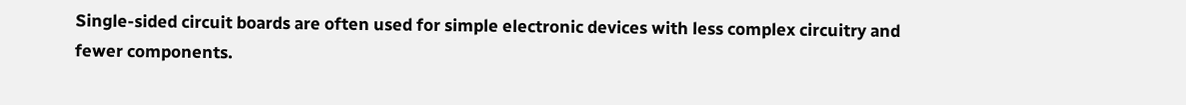Single-sided circuit boards are often used for simple electronic devices with less complex circuitry and fewer components.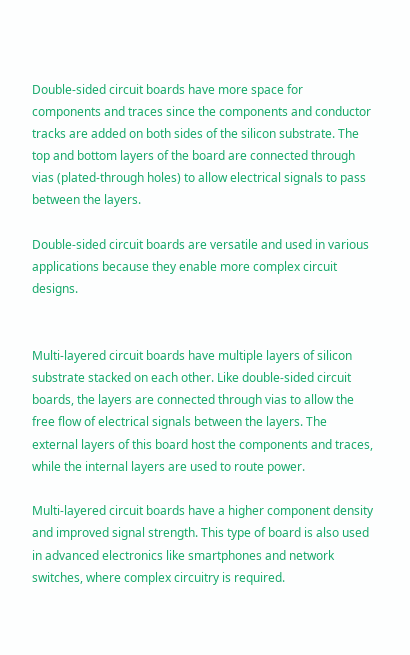Double-sided circuit boards have more space for components and traces since the components and conductor tracks are added on both sides of the silicon substrate. The top and bottom layers of the board are connected through vias (plated-through holes) to allow electrical signals to pass between the layers.

Double-sided circuit boards are versatile and used in various applications because they enable more complex circuit designs.


Multi-layered circuit boards have multiple layers of silicon substrate stacked on each other. Like double-sided circuit boards, the layers are connected through vias to allow the free flow of electrical signals between the layers. The external layers of this board host the components and traces, while the internal layers are used to route power.

Multi-layered circuit boards have a higher component density and improved signal strength. This type of board is also used in advanced electronics like smartphones and network switches, where complex circuitry is required.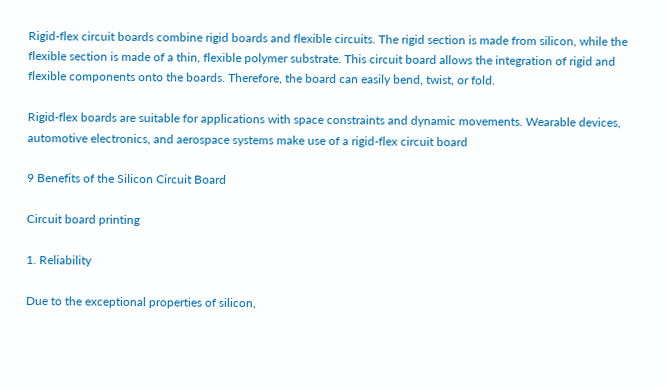Rigid-flex circuit boards combine rigid boards and flexible circuits. The rigid section is made from silicon, while the flexible section is made of a thin, flexible polymer substrate. This circuit board allows the integration of rigid and flexible components onto the boards. Therefore, the board can easily bend, twist, or fold.

Rigid-flex boards are suitable for applications with space constraints and dynamic movements. Wearable devices, automotive electronics, and aerospace systems make use of a rigid-flex circuit board

9 Benefits of the Silicon Circuit Board

Circuit board printing

1. Reliability

Due to the exceptional properties of silicon,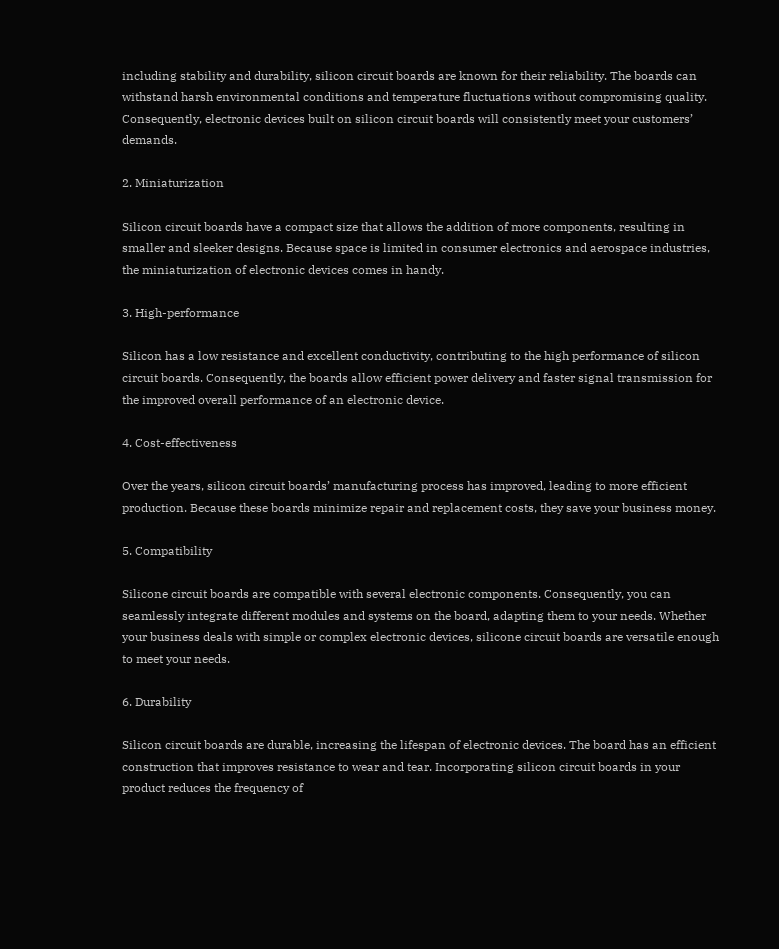including stability and durability, silicon circuit boards are known for their reliability. The boards can withstand harsh environmental conditions and temperature fluctuations without compromising quality. Consequently, electronic devices built on silicon circuit boards will consistently meet your customers’ demands.

2. Miniaturization

Silicon circuit boards have a compact size that allows the addition of more components, resulting in smaller and sleeker designs. Because space is limited in consumer electronics and aerospace industries, the miniaturization of electronic devices comes in handy.

3. High-performance

Silicon has a low resistance and excellent conductivity, contributing to the high performance of silicon circuit boards. Consequently, the boards allow efficient power delivery and faster signal transmission for the improved overall performance of an electronic device.

4. Cost-effectiveness

Over the years, silicon circuit boards’ manufacturing process has improved, leading to more efficient production. Because these boards minimize repair and replacement costs, they save your business money.

5. Compatibility

Silicone circuit boards are compatible with several electronic components. Consequently, you can seamlessly integrate different modules and systems on the board, adapting them to your needs. Whether your business deals with simple or complex electronic devices, silicone circuit boards are versatile enough to meet your needs.

6. Durability

Silicon circuit boards are durable, increasing the lifespan of electronic devices. The board has an efficient construction that improves resistance to wear and tear. Incorporating silicon circuit boards in your product reduces the frequency of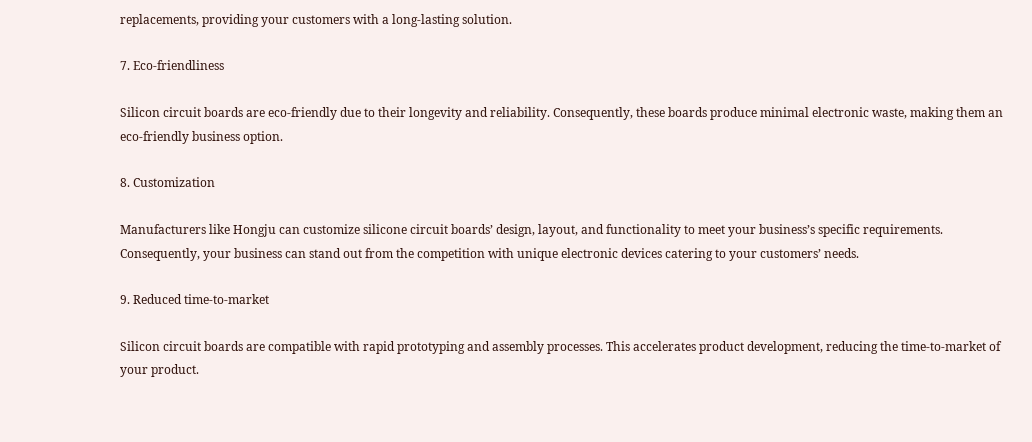replacements, providing your customers with a long-lasting solution.

7. Eco-friendliness

Silicon circuit boards are eco-friendly due to their longevity and reliability. Consequently, these boards produce minimal electronic waste, making them an eco-friendly business option.

8. Customization

Manufacturers like Hongju can customize silicone circuit boards’ design, layout, and functionality to meet your business’s specific requirements. Consequently, your business can stand out from the competition with unique electronic devices catering to your customers’ needs.

9. Reduced time-to-market

Silicon circuit boards are compatible with rapid prototyping and assembly processes. This accelerates product development, reducing the time-to-market of your product.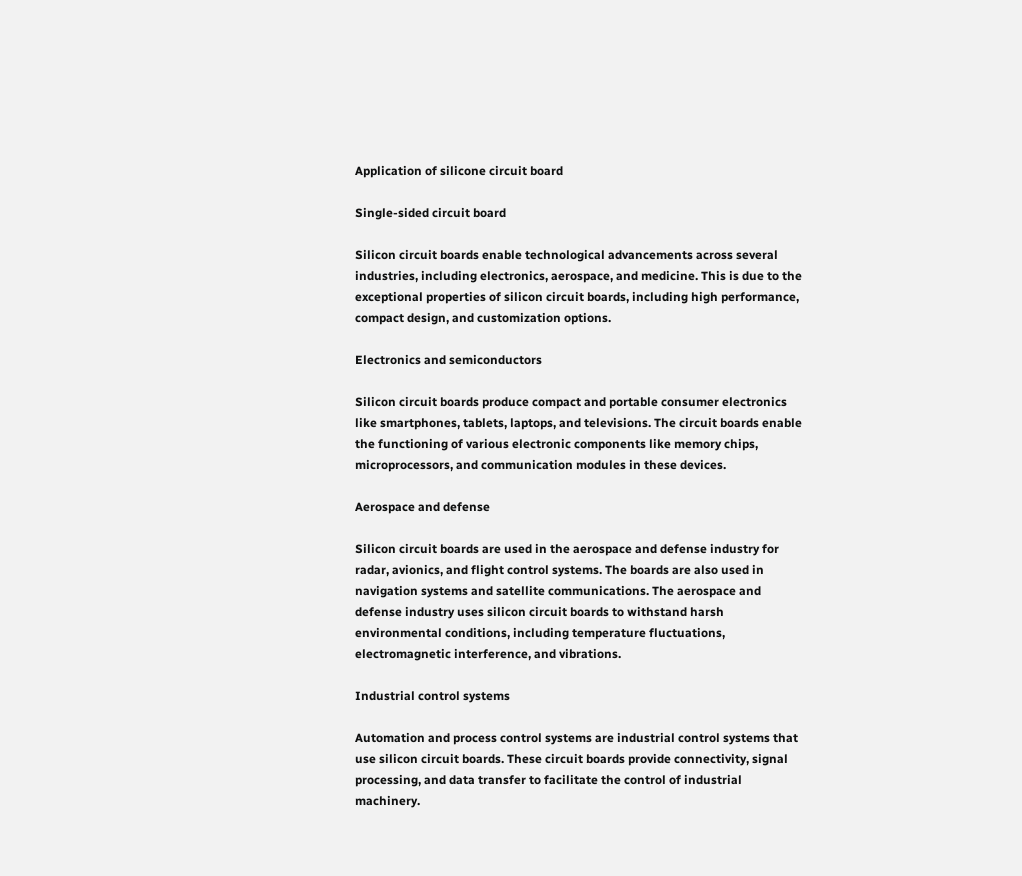Application of silicone circuit board

Single-sided circuit board

Silicon circuit boards enable technological advancements across several industries, including electronics, aerospace, and medicine. This is due to the exceptional properties of silicon circuit boards, including high performance, compact design, and customization options.

Electronics and semiconductors

Silicon circuit boards produce compact and portable consumer electronics like smartphones, tablets, laptops, and televisions. The circuit boards enable the functioning of various electronic components like memory chips, microprocessors, and communication modules in these devices.

Aerospace and defense

Silicon circuit boards are used in the aerospace and defense industry for radar, avionics, and flight control systems. The boards are also used in navigation systems and satellite communications. The aerospace and defense industry uses silicon circuit boards to withstand harsh environmental conditions, including temperature fluctuations, electromagnetic interference, and vibrations.

Industrial control systems

Automation and process control systems are industrial control systems that use silicon circuit boards. These circuit boards provide connectivity, signal processing, and data transfer to facilitate the control of industrial machinery.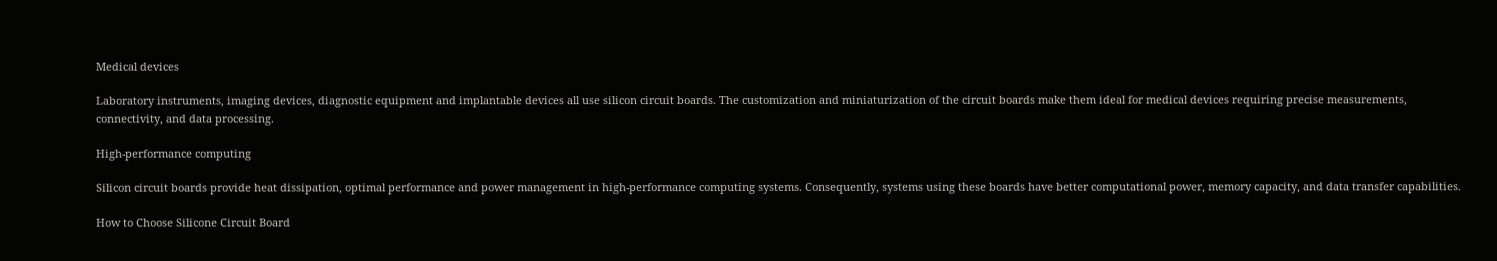Medical devices

Laboratory instruments, imaging devices, diagnostic equipment and implantable devices all use silicon circuit boards. The customization and miniaturization of the circuit boards make them ideal for medical devices requiring precise measurements, connectivity, and data processing.

High-performance computing

Silicon circuit boards provide heat dissipation, optimal performance and power management in high-performance computing systems. Consequently, systems using these boards have better computational power, memory capacity, and data transfer capabilities.

How to Choose Silicone Circuit Board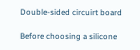Double-sided circuirt board

Before choosing a silicone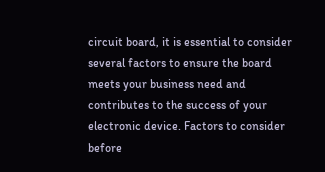circuit board, it is essential to consider several factors to ensure the board meets your business need and contributes to the success of your electronic device. Factors to consider before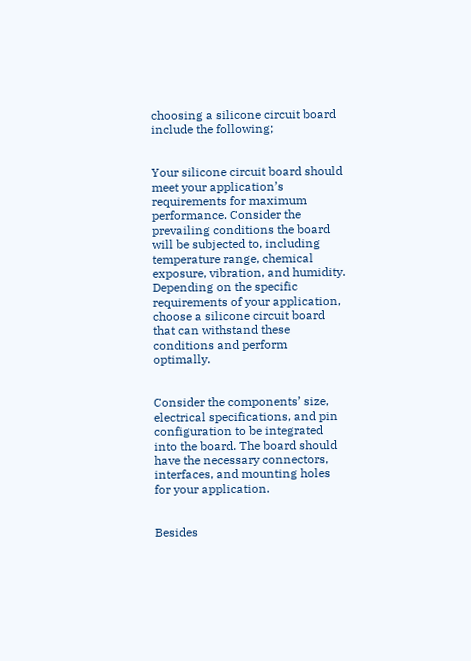choosing a silicone circuit board include the following;


Your silicone circuit board should meet your application’s requirements for maximum performance. Consider the prevailing conditions the board will be subjected to, including temperature range, chemical exposure, vibration, and humidity. Depending on the specific requirements of your application, choose a silicone circuit board that can withstand these conditions and perform optimally.


Consider the components’ size, electrical specifications, and pin configuration to be integrated into the board. The board should have the necessary connectors, interfaces, and mounting holes for your application.


Besides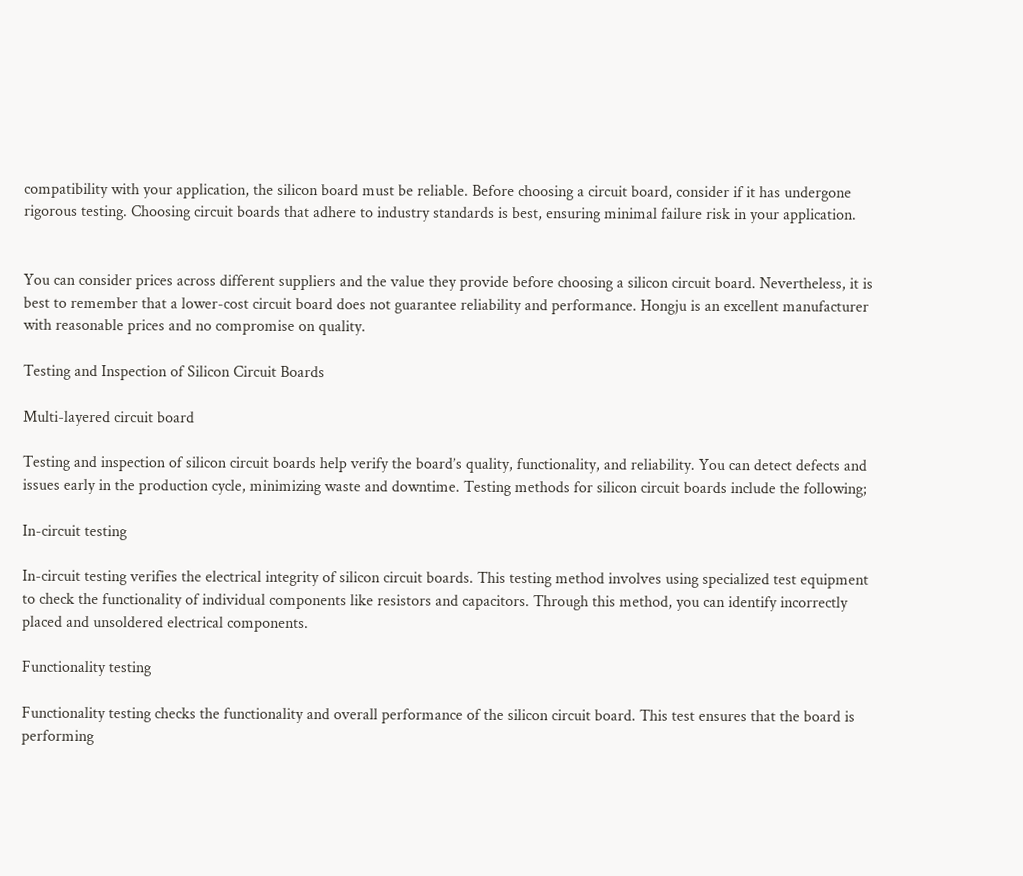compatibility with your application, the silicon board must be reliable. Before choosing a circuit board, consider if it has undergone rigorous testing. Choosing circuit boards that adhere to industry standards is best, ensuring minimal failure risk in your application.


You can consider prices across different suppliers and the value they provide before choosing a silicon circuit board. Nevertheless, it is best to remember that a lower-cost circuit board does not guarantee reliability and performance. Hongju is an excellent manufacturer with reasonable prices and no compromise on quality.

Testing and Inspection of Silicon Circuit Boards

Multi-layered circuit board

Testing and inspection of silicon circuit boards help verify the board’s quality, functionality, and reliability. You can detect defects and issues early in the production cycle, minimizing waste and downtime. Testing methods for silicon circuit boards include the following;

In-circuit testing

In-circuit testing verifies the electrical integrity of silicon circuit boards. This testing method involves using specialized test equipment to check the functionality of individual components like resistors and capacitors. Through this method, you can identify incorrectly placed and unsoldered electrical components.

Functionality testing

Functionality testing checks the functionality and overall performance of the silicon circuit board. This test ensures that the board is performing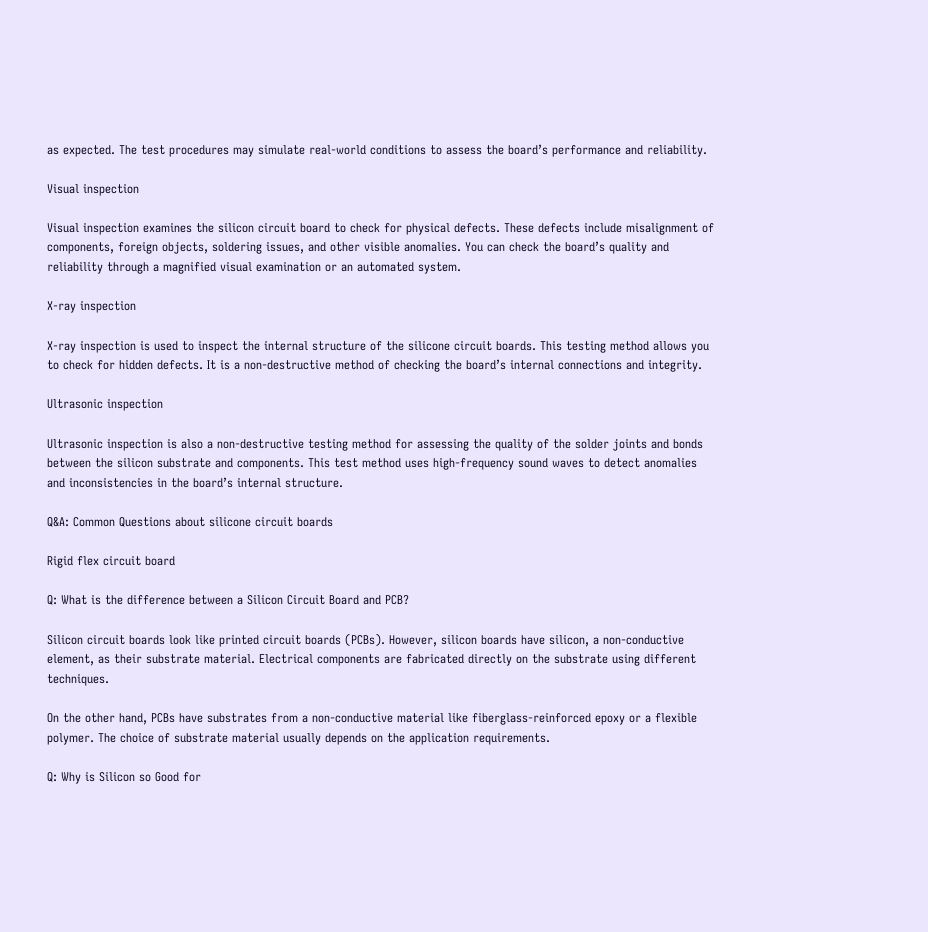as expected. The test procedures may simulate real-world conditions to assess the board’s performance and reliability.

Visual inspection

Visual inspection examines the silicon circuit board to check for physical defects. These defects include misalignment of components, foreign objects, soldering issues, and other visible anomalies. You can check the board’s quality and reliability through a magnified visual examination or an automated system.

X-ray inspection

X-ray inspection is used to inspect the internal structure of the silicone circuit boards. This testing method allows you to check for hidden defects. It is a non-destructive method of checking the board’s internal connections and integrity.

Ultrasonic inspection

Ultrasonic inspection is also a non-destructive testing method for assessing the quality of the solder joints and bonds between the silicon substrate and components. This test method uses high-frequency sound waves to detect anomalies and inconsistencies in the board’s internal structure.

Q&A: Common Questions about silicone circuit boards

Rigid flex circuit board

Q: What is the difference between a Silicon Circuit Board and PCB?

Silicon circuit boards look like printed circuit boards (PCBs). However, silicon boards have silicon, a non-conductive element, as their substrate material. Electrical components are fabricated directly on the substrate using different techniques.

On the other hand, PCBs have substrates from a non-conductive material like fiberglass-reinforced epoxy or a flexible polymer. The choice of substrate material usually depends on the application requirements.

Q: Why is Silicon so Good for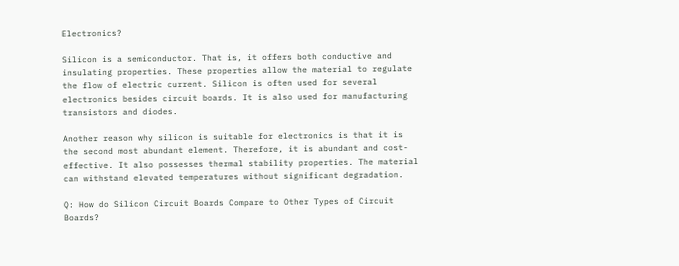Electronics?

Silicon is a semiconductor. That is, it offers both conductive and insulating properties. These properties allow the material to regulate the flow of electric current. Silicon is often used for several electronics besides circuit boards. It is also used for manufacturing transistors and diodes.

Another reason why silicon is suitable for electronics is that it is the second most abundant element. Therefore, it is abundant and cost-effective. It also possesses thermal stability properties. The material can withstand elevated temperatures without significant degradation.

Q: How do Silicon Circuit Boards Compare to Other Types of Circuit Boards?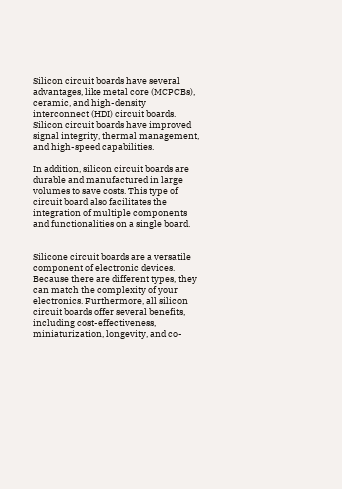Silicon circuit boards have several advantages, like metal core (MCPCBs), ceramic, and high-density interconnect (HDI) circuit boards. Silicon circuit boards have improved signal integrity, thermal management, and high-speed capabilities.

In addition, silicon circuit boards are durable and manufactured in large volumes to save costs. This type of circuit board also facilitates the integration of multiple components and functionalities on a single board.


Silicone circuit boards are a versatile component of electronic devices. Because there are different types, they can match the complexity of your electronics. Furthermore, all silicon circuit boards offer several benefits, including cost-effectiveness, miniaturization, longevity, and co-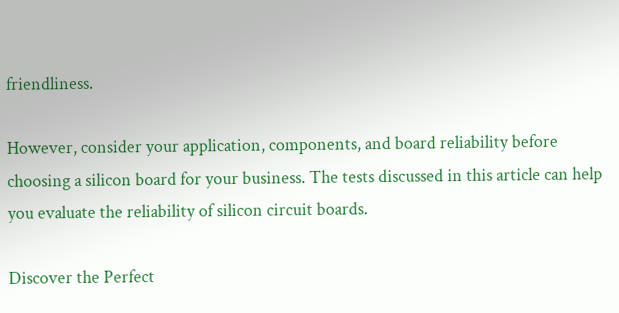friendliness.

However, consider your application, components, and board reliability before choosing a silicon board for your business. The tests discussed in this article can help you evaluate the reliability of silicon circuit boards.

Discover the Perfect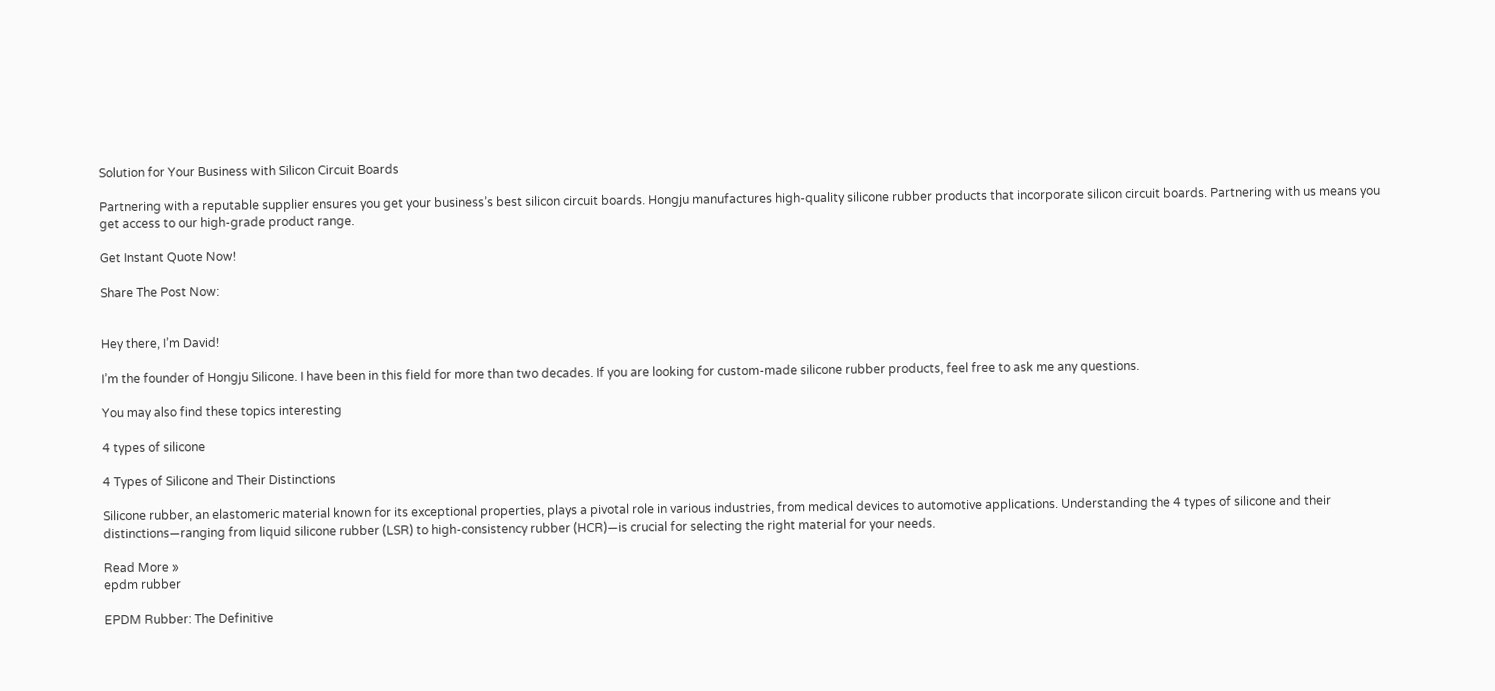Solution for Your Business with Silicon Circuit Boards

Partnering with a reputable supplier ensures you get your business’s best silicon circuit boards. Hongju manufactures high-quality silicone rubber products that incorporate silicon circuit boards. Partnering with us means you get access to our high-grade product range.

Get Instant Quote Now!

Share The Post Now:


Hey there, I’m David!

I’m the founder of Hongju Silicone. I have been in this field for more than two decades. If you are looking for custom-made silicone rubber products, feel free to ask me any questions.

You may also find these topics interesting

4 types of silicone

4 Types of Silicone and Their Distinctions

Silicone rubber, an elastomeric material known for its exceptional properties, plays a pivotal role in various industries, from medical devices to automotive applications. Understanding the 4 types of silicone and their distinctions—ranging from liquid silicone rubber (LSR) to high-consistency rubber (HCR)—is crucial for selecting the right material for your needs.

Read More »
epdm rubber

EPDM Rubber: The Definitive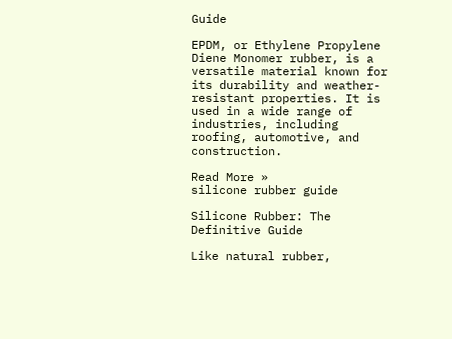Guide

EPDM, or Ethylene Propylene Diene Monomer rubber, is a versatile material known for its durability and weather-resistant properties. It is used in a wide range of industries, including roofing, automotive, and construction.

Read More »
silicone rubber guide

Silicone Rubber: The Definitive Guide

Like natural rubber,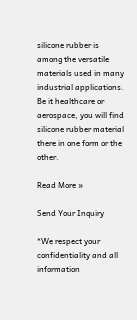silicone rubber is among the versatile materials used in many industrial applications. Be it healthcare or aerospace, you will find silicone rubber material there in one form or the other.

Read More »

Send Your Inquiry

*We respect your confidentiality and all information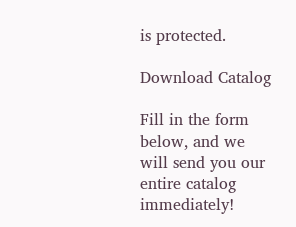is protected.

Download Catalog

Fill in the form below, and we will send you our entire catalog immediately!